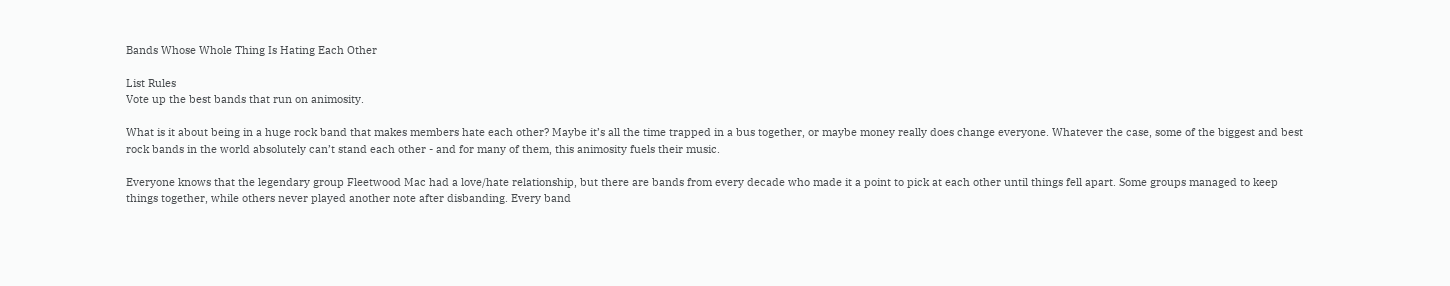Bands Whose Whole Thing Is Hating Each Other

List Rules
Vote up the best bands that run on animosity.

What is it about being in a huge rock band that makes members hate each other? Maybe it’s all the time trapped in a bus together, or maybe money really does change everyone. Whatever the case, some of the biggest and best rock bands in the world absolutely can’t stand each other - and for many of them, this animosity fuels their music.

Everyone knows that the legendary group Fleetwood Mac had a love/hate relationship, but there are bands from every decade who made it a point to pick at each other until things fell apart. Some groups managed to keep things together, while others never played another note after disbanding. Every band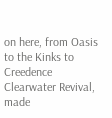on here, from Oasis to the Kinks to Creedence Clearwater Revival, made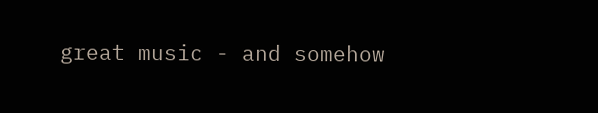great music - and somehow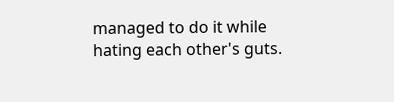managed to do it while hating each other's guts.